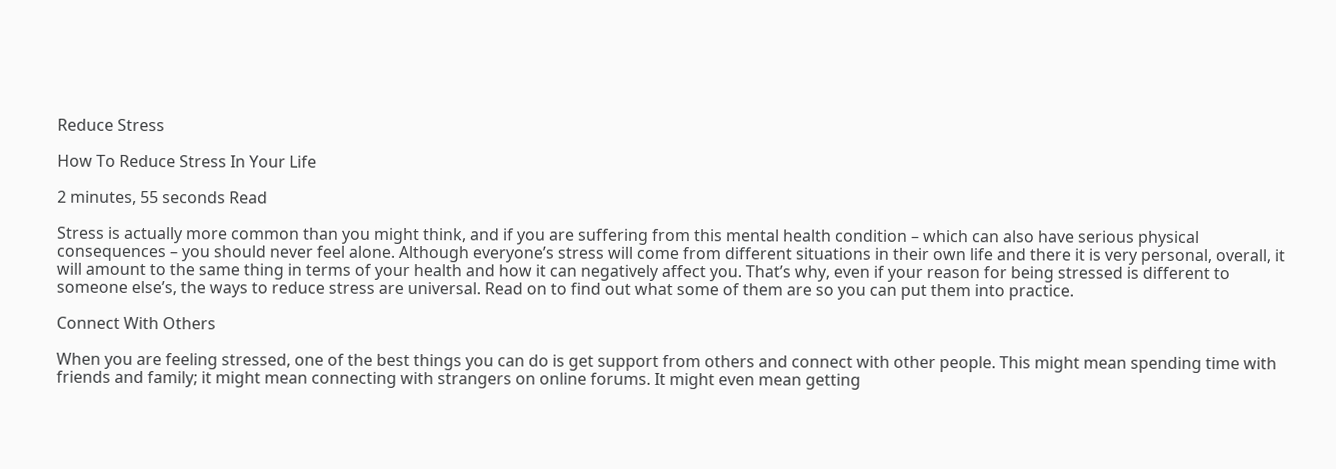Reduce Stress

How To Reduce Stress In Your Life

2 minutes, 55 seconds Read

Stress is actually more common than you might think, and if you are suffering from this mental health condition – which can also have serious physical consequences – you should never feel alone. Although everyone’s stress will come from different situations in their own life and there it is very personal, overall, it will amount to the same thing in terms of your health and how it can negatively affect you. That’s why, even if your reason for being stressed is different to someone else’s, the ways to reduce stress are universal. Read on to find out what some of them are so you can put them into practice.

Connect With Others

When you are feeling stressed, one of the best things you can do is get support from others and connect with other people. This might mean spending time with friends and family; it might mean connecting with strangers on online forums. It might even mean getting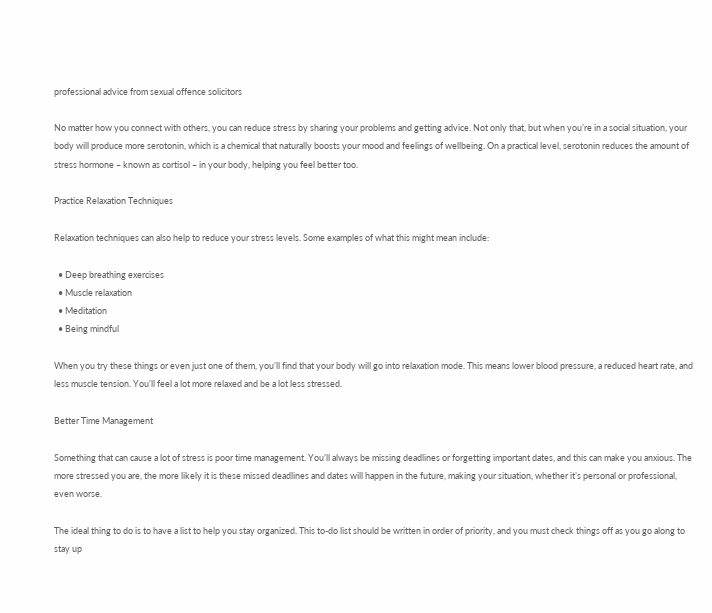professional advice from sexual offence solicitors

No matter how you connect with others, you can reduce stress by sharing your problems and getting advice. Not only that, but when you’re in a social situation, your body will produce more serotonin, which is a chemical that naturally boosts your mood and feelings of wellbeing. On a practical level, serotonin reduces the amount of stress hormone – known as cortisol – in your body, helping you feel better too.

Practice Relaxation Techniques

Relaxation techniques can also help to reduce your stress levels. Some examples of what this might mean include:

  • Deep breathing exercises
  • Muscle relaxation
  • Meditation
  • Being mindful

When you try these things or even just one of them, you’ll find that your body will go into relaxation mode. This means lower blood pressure, a reduced heart rate, and less muscle tension. You’ll feel a lot more relaxed and be a lot less stressed.

Better Time Management

Something that can cause a lot of stress is poor time management. You’ll always be missing deadlines or forgetting important dates, and this can make you anxious. The more stressed you are, the more likely it is these missed deadlines and dates will happen in the future, making your situation, whether it’s personal or professional, even worse.

The ideal thing to do is to have a list to help you stay organized. This to-do list should be written in order of priority, and you must check things off as you go along to stay up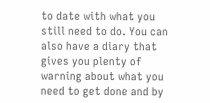to date with what you still need to do. You can also have a diary that gives you plenty of warning about what you need to get done and by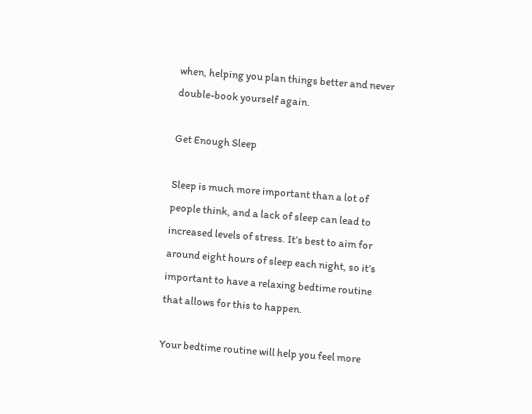when, helping you plan things better and never double-book yourself again.

Get Enough Sleep

Sleep is much more important than a lot of people think, and a lack of sleep can lead to increased levels of stress. It’s best to aim for around eight hours of sleep each night, so it’s important to have a relaxing bedtime routine that allows for this to happen.

Your bedtime routine will help you feel more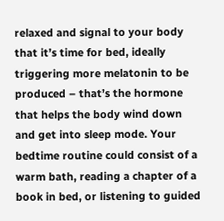relaxed and signal to your body that it’s time for bed, ideally triggering more melatonin to be produced – that’s the hormone that helps the body wind down and get into sleep mode. Your bedtime routine could consist of a warm bath, reading a chapter of a book in bed, or listening to guided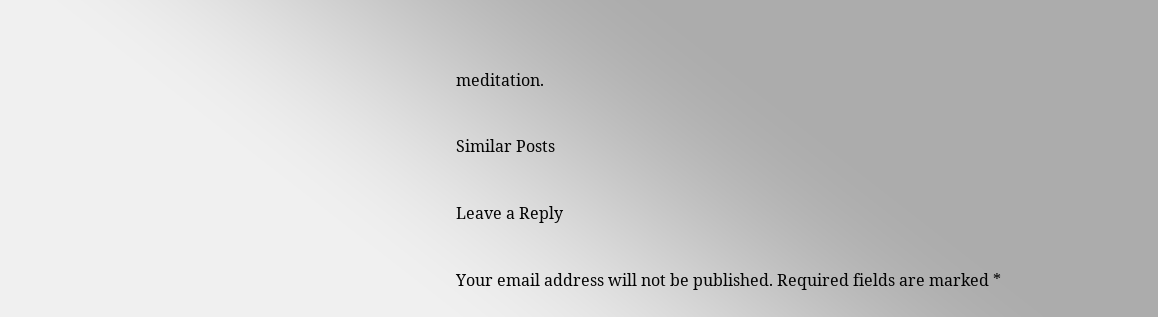meditation.

Similar Posts

Leave a Reply

Your email address will not be published. Required fields are marked *